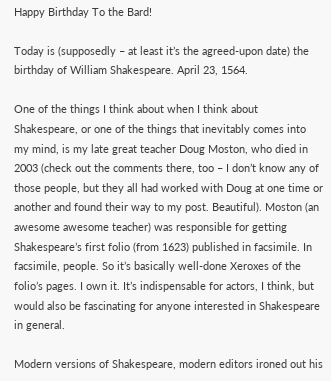Happy Birthday To the Bard!

Today is (supposedly – at least it’s the agreed-upon date) the birthday of William Shakespeare. April 23, 1564.

One of the things I think about when I think about Shakespeare, or one of the things that inevitably comes into my mind, is my late great teacher Doug Moston, who died in 2003 (check out the comments there, too – I don’t know any of those people, but they all had worked with Doug at one time or another and found their way to my post. Beautiful). Moston (an awesome awesome teacher) was responsible for getting Shakespeare’s first folio (from 1623) published in facsimile. In facsimile, people. So it’s basically well-done Xeroxes of the folio’s pages. I own it. It’s indispensable for actors, I think, but would also be fascinating for anyone interested in Shakespeare in general.

Modern versions of Shakespeare, modern editors ironed out his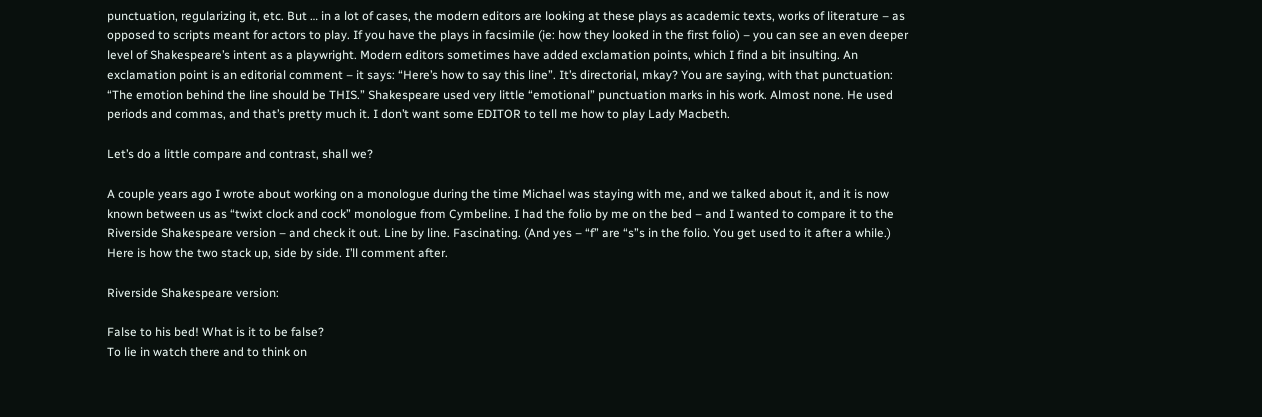punctuation, regularizing it, etc. But … in a lot of cases, the modern editors are looking at these plays as academic texts, works of literature – as opposed to scripts meant for actors to play. If you have the plays in facsimile (ie: how they looked in the first folio) – you can see an even deeper level of Shakespeare’s intent as a playwright. Modern editors sometimes have added exclamation points, which I find a bit insulting. An exclamation point is an editorial comment – it says: “Here’s how to say this line”. It’s directorial, mkay? You are saying, with that punctuation: “The emotion behind the line should be THIS.” Shakespeare used very little “emotional” punctuation marks in his work. Almost none. He used periods and commas, and that’s pretty much it. I don’t want some EDITOR to tell me how to play Lady Macbeth.

Let’s do a little compare and contrast, shall we?

A couple years ago I wrote about working on a monologue during the time Michael was staying with me, and we talked about it, and it is now known between us as “twixt clock and cock” monologue from Cymbeline. I had the folio by me on the bed – and I wanted to compare it to the Riverside Shakespeare version – and check it out. Line by line. Fascinating. (And yes – “f” are “s”s in the folio. You get used to it after a while.) Here is how the two stack up, side by side. I’ll comment after.

Riverside Shakespeare version:

False to his bed! What is it to be false?
To lie in watch there and to think on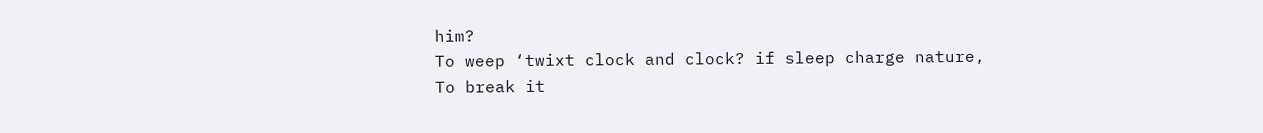him?
To weep ‘twixt clock and clock? if sleep charge nature,
To break it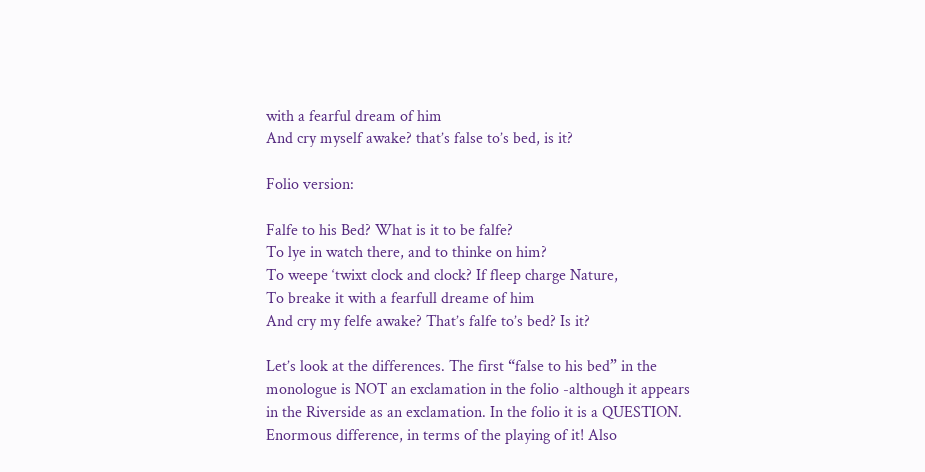with a fearful dream of him
And cry myself awake? that’s false to’s bed, is it?

Folio version:

Falfe to his Bed? What is it to be falfe?
To lye in watch there, and to thinke on him?
To weepe ‘twixt clock and clock? If fleep charge Nature,
To breake it with a fearfull dreame of him
And cry my felfe awake? That’s falfe to’s bed? Is it?

Let’s look at the differences. The first “false to his bed” in the monologue is NOT an exclamation in the folio -although it appears in the Riverside as an exclamation. In the folio it is a QUESTION. Enormous difference, in terms of the playing of it! Also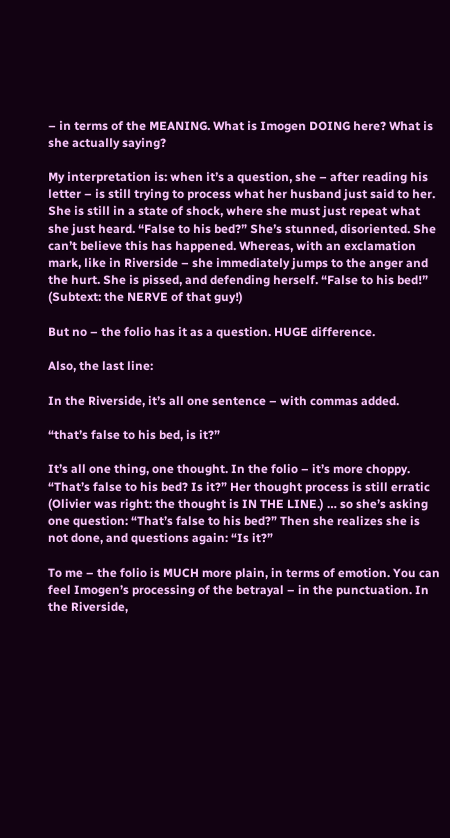– in terms of the MEANING. What is Imogen DOING here? What is she actually saying?

My interpretation is: when it’s a question, she – after reading his letter – is still trying to process what her husband just said to her. She is still in a state of shock, where she must just repeat what she just heard. “False to his bed?” She’s stunned, disoriented. She can’t believe this has happened. Whereas, with an exclamation mark, like in Riverside – she immediately jumps to the anger and the hurt. She is pissed, and defending herself. “False to his bed!” (Subtext: the NERVE of that guy!)

But no – the folio has it as a question. HUGE difference.

Also, the last line:

In the Riverside, it’s all one sentence – with commas added.

“that’s false to his bed, is it?”

It’s all one thing, one thought. In the folio – it’s more choppy. “That’s false to his bed? Is it?” Her thought process is still erratic (Olivier was right: the thought is IN THE LINE.) … so she’s asking one question: “That’s false to his bed?” Then she realizes she is not done, and questions again: “Is it?”

To me – the folio is MUCH more plain, in terms of emotion. You can feel Imogen’s processing of the betrayal – in the punctuation. In the Riverside,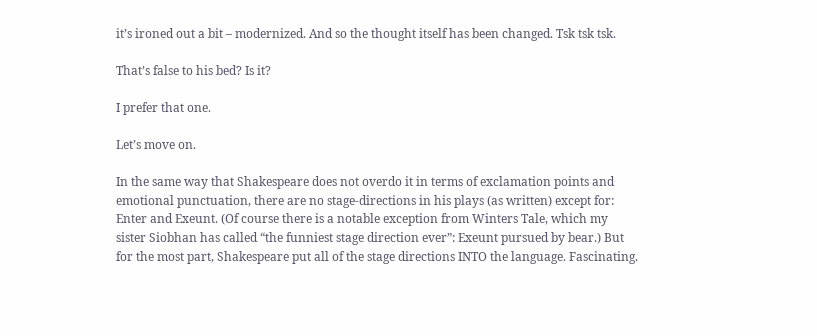it’s ironed out a bit – modernized. And so the thought itself has been changed. Tsk tsk tsk.

That’s false to his bed? Is it?

I prefer that one.

Let’s move on.

In the same way that Shakespeare does not overdo it in terms of exclamation points and emotional punctuation, there are no stage-directions in his plays (as written) except for: Enter and Exeunt. (Of course there is a notable exception from Winters Tale, which my sister Siobhan has called “the funniest stage direction ever”: Exeunt pursued by bear.) But for the most part, Shakespeare put all of the stage directions INTO the language. Fascinating.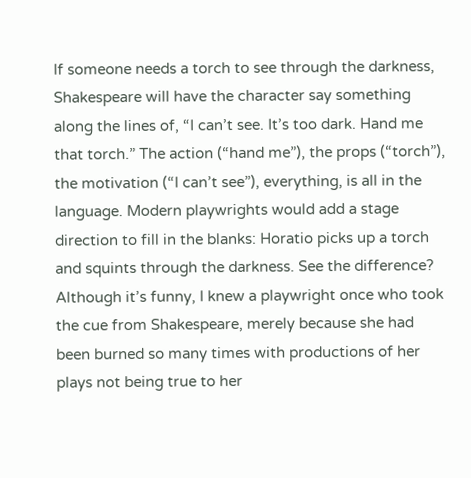If someone needs a torch to see through the darkness, Shakespeare will have the character say something along the lines of, “I can’t see. It’s too dark. Hand me that torch.” The action (“hand me”), the props (“torch”), the motivation (“I can’t see”), everything, is all in the language. Modern playwrights would add a stage direction to fill in the blanks: Horatio picks up a torch and squints through the darkness. See the difference? Although it’s funny, I knew a playwright once who took the cue from Shakespeare, merely because she had been burned so many times with productions of her plays not being true to her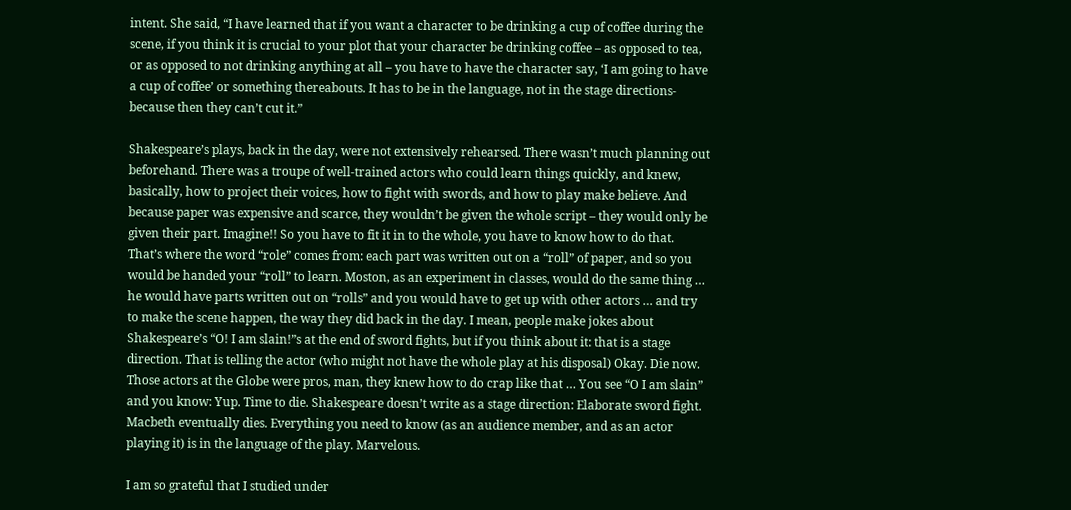intent. She said, “I have learned that if you want a character to be drinking a cup of coffee during the scene, if you think it is crucial to your plot that your character be drinking coffee – as opposed to tea, or as opposed to not drinking anything at all – you have to have the character say, ‘I am going to have a cup of coffee’ or something thereabouts. It has to be in the language, not in the stage directions- because then they can’t cut it.”

Shakespeare’s plays, back in the day, were not extensively rehearsed. There wasn’t much planning out beforehand. There was a troupe of well-trained actors who could learn things quickly, and knew, basically, how to project their voices, how to fight with swords, and how to play make believe. And because paper was expensive and scarce, they wouldn’t be given the whole script – they would only be given their part. Imagine!! So you have to fit it in to the whole, you have to know how to do that. That’s where the word “role” comes from: each part was written out on a “roll” of paper, and so you would be handed your “roll” to learn. Moston, as an experiment in classes, would do the same thing … he would have parts written out on “rolls” and you would have to get up with other actors … and try to make the scene happen, the way they did back in the day. I mean, people make jokes about Shakespeare’s “O! I am slain!”s at the end of sword fights, but if you think about it: that is a stage direction. That is telling the actor (who might not have the whole play at his disposal) Okay. Die now. Those actors at the Globe were pros, man, they knew how to do crap like that … You see “O I am slain” and you know: Yup. Time to die. Shakespeare doesn’t write as a stage direction: Elaborate sword fight. Macbeth eventually dies. Everything you need to know (as an audience member, and as an actor playing it) is in the language of the play. Marvelous.

I am so grateful that I studied under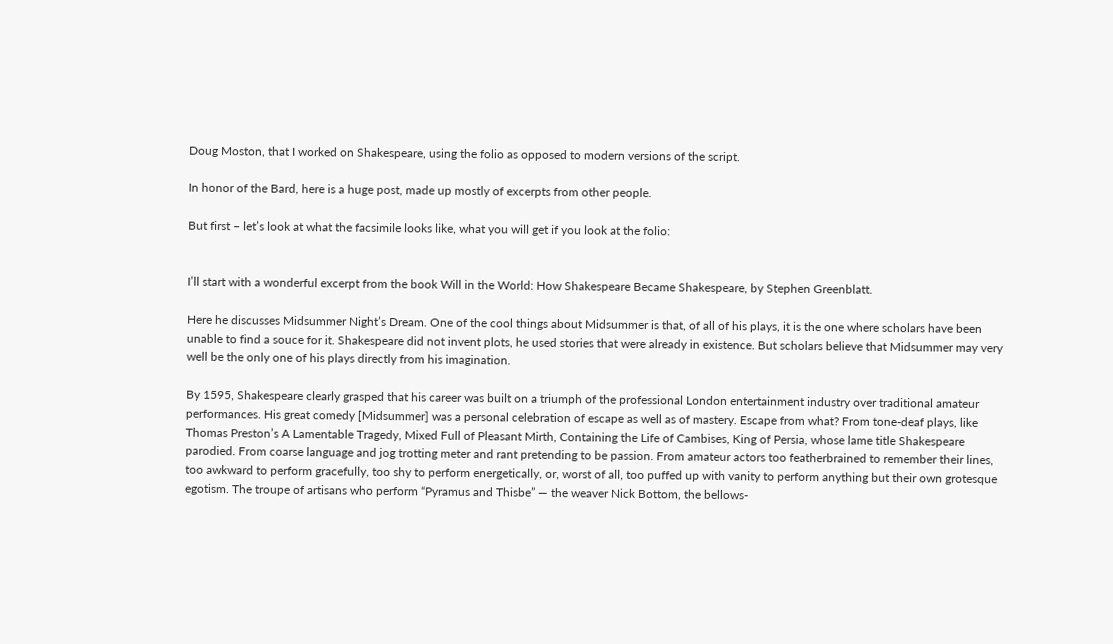Doug Moston, that I worked on Shakespeare, using the folio as opposed to modern versions of the script.

In honor of the Bard, here is a huge post, made up mostly of excerpts from other people.

But first – let’s look at what the facsimile looks like, what you will get if you look at the folio:


I’ll start with a wonderful excerpt from the book Will in the World: How Shakespeare Became Shakespeare, by Stephen Greenblatt.

Here he discusses Midsummer Night’s Dream. One of the cool things about Midsummer is that, of all of his plays, it is the one where scholars have been unable to find a souce for it. Shakespeare did not invent plots, he used stories that were already in existence. But scholars believe that Midsummer may very well be the only one of his plays directly from his imagination.

By 1595, Shakespeare clearly grasped that his career was built on a triumph of the professional London entertainment industry over traditional amateur performances. His great comedy [Midsummer] was a personal celebration of escape as well as of mastery. Escape from what? From tone-deaf plays, like Thomas Preston’s A Lamentable Tragedy, Mixed Full of Pleasant Mirth, Containing the Life of Cambises, King of Persia, whose lame title Shakespeare parodied. From coarse language and jog trotting meter and rant pretending to be passion. From amateur actors too featherbrained to remember their lines, too awkward to perform gracefully, too shy to perform energetically, or, worst of all, too puffed up with vanity to perform anything but their own grotesque egotism. The troupe of artisans who perform “Pyramus and Thisbe” — the weaver Nick Bottom, the bellows-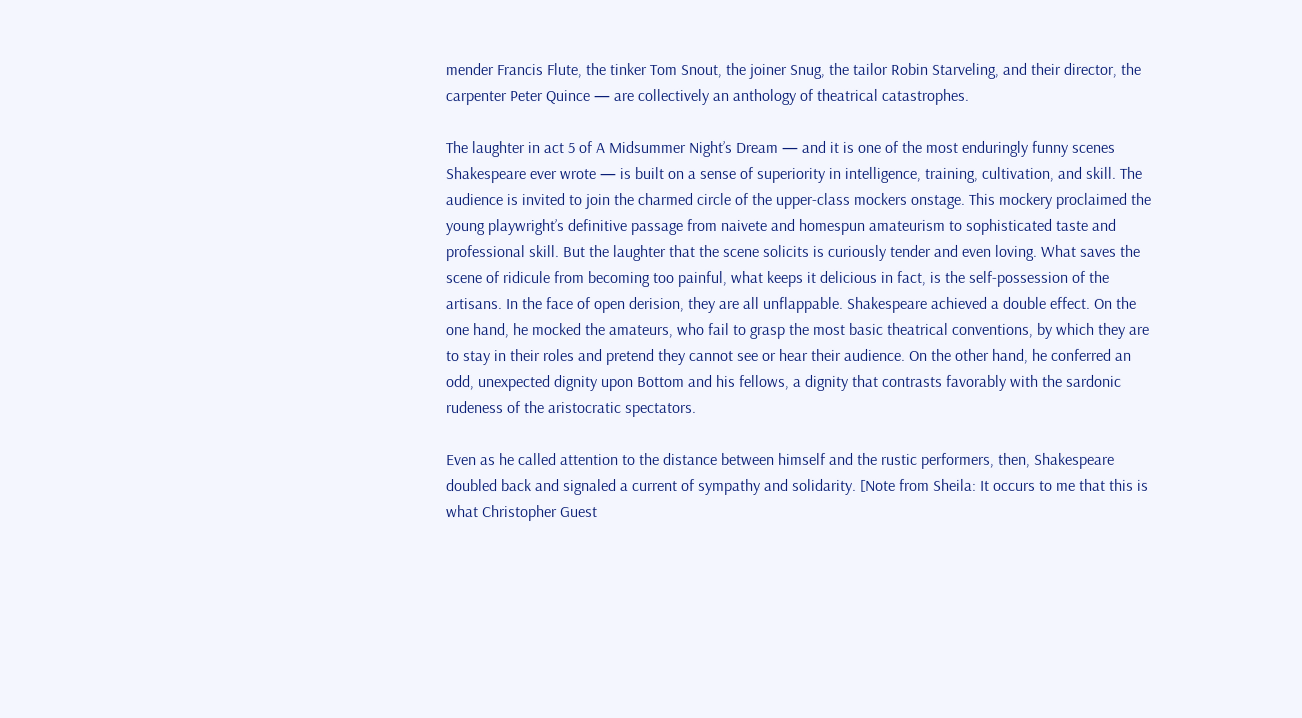mender Francis Flute, the tinker Tom Snout, the joiner Snug, the tailor Robin Starveling, and their director, the carpenter Peter Quince — are collectively an anthology of theatrical catastrophes.

The laughter in act 5 of A Midsummer Night’s Dream — and it is one of the most enduringly funny scenes Shakespeare ever wrote — is built on a sense of superiority in intelligence, training, cultivation, and skill. The audience is invited to join the charmed circle of the upper-class mockers onstage. This mockery proclaimed the young playwright’s definitive passage from naivete and homespun amateurism to sophisticated taste and professional skill. But the laughter that the scene solicits is curiously tender and even loving. What saves the scene of ridicule from becoming too painful, what keeps it delicious in fact, is the self-possession of the artisans. In the face of open derision, they are all unflappable. Shakespeare achieved a double effect. On the one hand, he mocked the amateurs, who fail to grasp the most basic theatrical conventions, by which they are to stay in their roles and pretend they cannot see or hear their audience. On the other hand, he conferred an odd, unexpected dignity upon Bottom and his fellows, a dignity that contrasts favorably with the sardonic rudeness of the aristocratic spectators.

Even as he called attention to the distance between himself and the rustic performers, then, Shakespeare doubled back and signaled a current of sympathy and solidarity. [Note from Sheila: It occurs to me that this is what Christopher Guest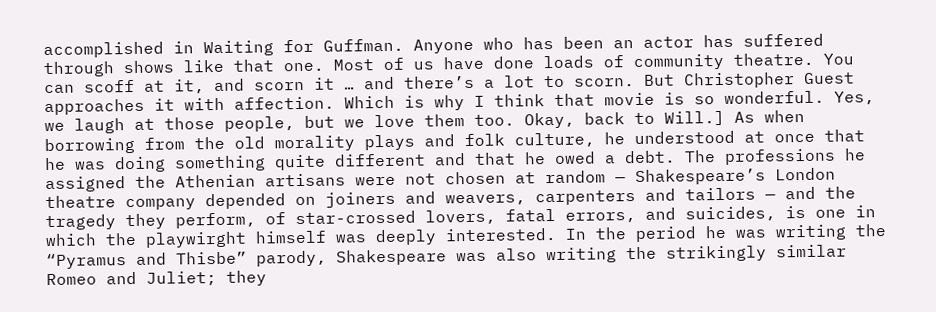accomplished in Waiting for Guffman. Anyone who has been an actor has suffered through shows like that one. Most of us have done loads of community theatre. You can scoff at it, and scorn it … and there’s a lot to scorn. But Christopher Guest approaches it with affection. Which is why I think that movie is so wonderful. Yes, we laugh at those people, but we love them too. Okay, back to Will.] As when borrowing from the old morality plays and folk culture, he understood at once that he was doing something quite different and that he owed a debt. The professions he assigned the Athenian artisans were not chosen at random — Shakespeare’s London theatre company depended on joiners and weavers, carpenters and tailors — and the tragedy they perform, of star-crossed lovers, fatal errors, and suicides, is one in which the playwirght himself was deeply interested. In the period he was writing the “Pyramus and Thisbe” parody, Shakespeare was also writing the strikingly similar Romeo and Juliet; they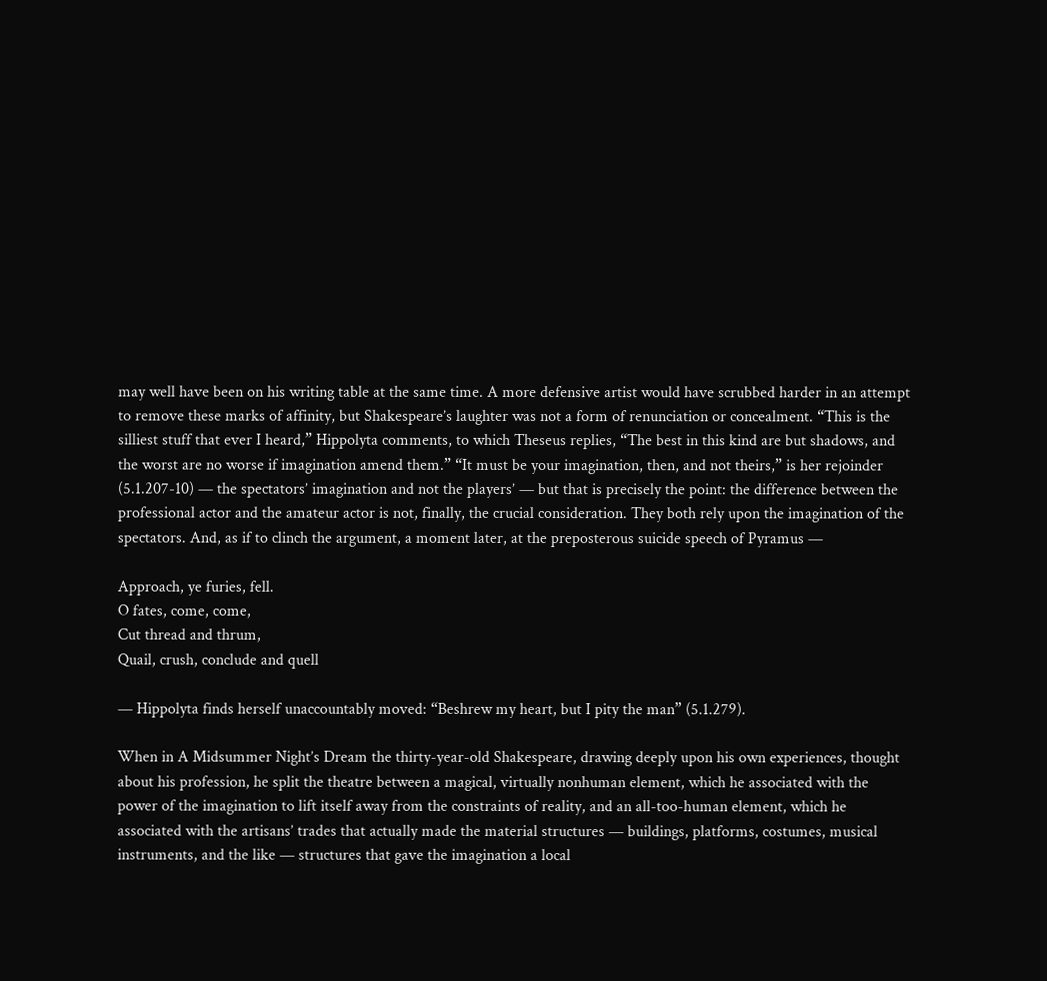may well have been on his writing table at the same time. A more defensive artist would have scrubbed harder in an attempt to remove these marks of affinity, but Shakespeare’s laughter was not a form of renunciation or concealment. “This is the silliest stuff that ever I heard,” Hippolyta comments, to which Theseus replies, “The best in this kind are but shadows, and the worst are no worse if imagination amend them.” “It must be your imagination, then, and not theirs,” is her rejoinder (5.1.207-10) — the spectators’ imagination and not the players’ — but that is precisely the point: the difference between the professional actor and the amateur actor is not, finally, the crucial consideration. They both rely upon the imagination of the spectators. And, as if to clinch the argument, a moment later, at the preposterous suicide speech of Pyramus —

Approach, ye furies, fell.
O fates, come, come,
Cut thread and thrum,
Quail, crush, conclude and quell

— Hippolyta finds herself unaccountably moved: “Beshrew my heart, but I pity the man” (5.1.279).

When in A Midsummer Night’s Dream the thirty-year-old Shakespeare, drawing deeply upon his own experiences, thought about his profession, he split the theatre between a magical, virtually nonhuman element, which he associated with the power of the imagination to lift itself away from the constraints of reality, and an all-too-human element, which he associated with the artisans’ trades that actually made the material structures — buildings, platforms, costumes, musical instruments, and the like — structures that gave the imagination a local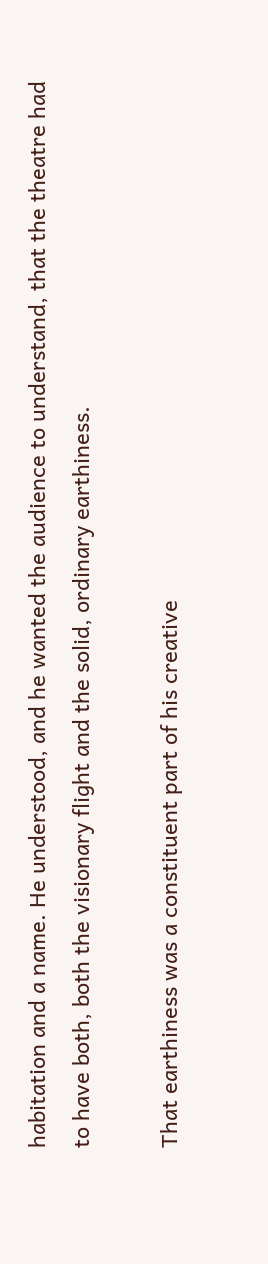habitation and a name. He understood, and he wanted the audience to understand, that the theatre had to have both, both the visionary flight and the solid, ordinary earthiness.

That earthiness was a constituent part of his creative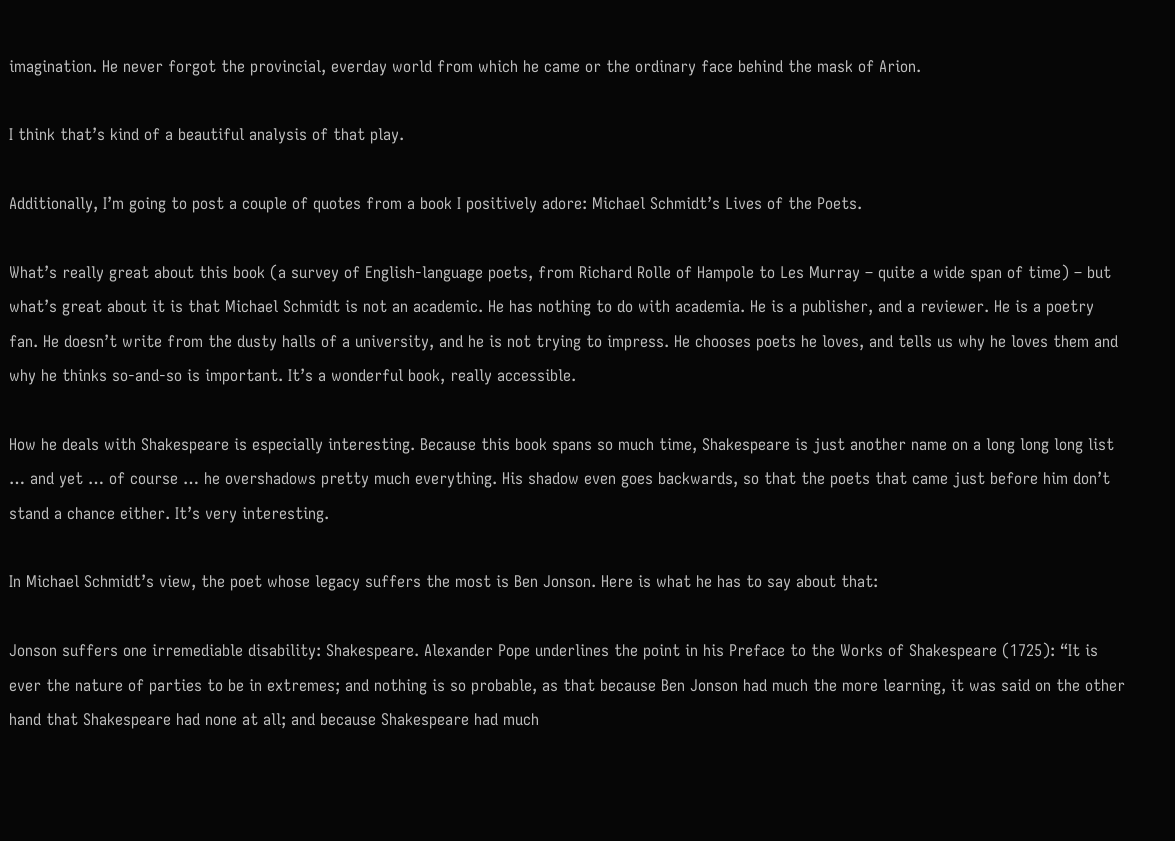imagination. He never forgot the provincial, everday world from which he came or the ordinary face behind the mask of Arion.

I think that’s kind of a beautiful analysis of that play.

Additionally, I’m going to post a couple of quotes from a book I positively adore: Michael Schmidt’s Lives of the Poets.

What’s really great about this book (a survey of English-language poets, from Richard Rolle of Hampole to Les Murray – quite a wide span of time) – but what’s great about it is that Michael Schmidt is not an academic. He has nothing to do with academia. He is a publisher, and a reviewer. He is a poetry fan. He doesn’t write from the dusty halls of a university, and he is not trying to impress. He chooses poets he loves, and tells us why he loves them and why he thinks so-and-so is important. It’s a wonderful book, really accessible.

How he deals with Shakespeare is especially interesting. Because this book spans so much time, Shakespeare is just another name on a long long long list … and yet … of course … he overshadows pretty much everything. His shadow even goes backwards, so that the poets that came just before him don’t stand a chance either. It’s very interesting.

In Michael Schmidt’s view, the poet whose legacy suffers the most is Ben Jonson. Here is what he has to say about that:

Jonson suffers one irremediable disability: Shakespeare. Alexander Pope underlines the point in his Preface to the Works of Shakespeare (1725): “It is ever the nature of parties to be in extremes; and nothing is so probable, as that because Ben Jonson had much the more learning, it was said on the other hand that Shakespeare had none at all; and because Shakespeare had much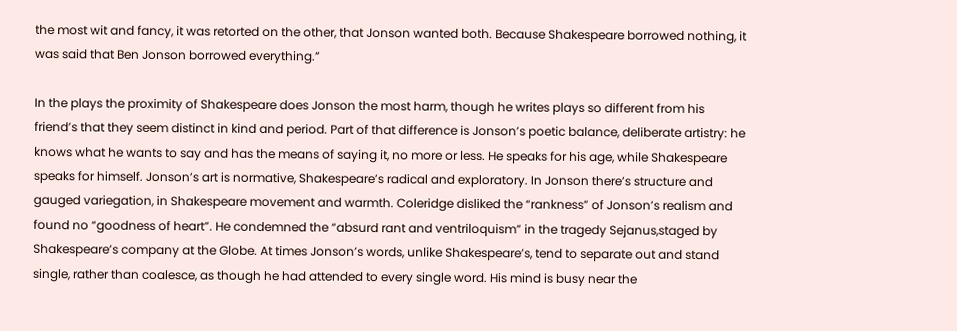the most wit and fancy, it was retorted on the other, that Jonson wanted both. Because Shakespeare borrowed nothing, it was said that Ben Jonson borrowed everything.”

In the plays the proximity of Shakespeare does Jonson the most harm, though he writes plays so different from his friend’s that they seem distinct in kind and period. Part of that difference is Jonson’s poetic balance, deliberate artistry: he knows what he wants to say and has the means of saying it, no more or less. He speaks for his age, while Shakespeare speaks for himself. Jonson’s art is normative, Shakespeare’s radical and exploratory. In Jonson there’s structure and gauged variegation, in Shakespeare movement and warmth. Coleridge disliked the “rankness” of Jonson’s realism and found no “goodness of heart”. He condemned the “absurd rant and ventriloquism” in the tragedy Sejanus,staged by Shakespeare’s company at the Globe. At times Jonson’s words, unlike Shakespeare’s, tend to separate out and stand single, rather than coalesce, as though he had attended to every single word. His mind is busy near the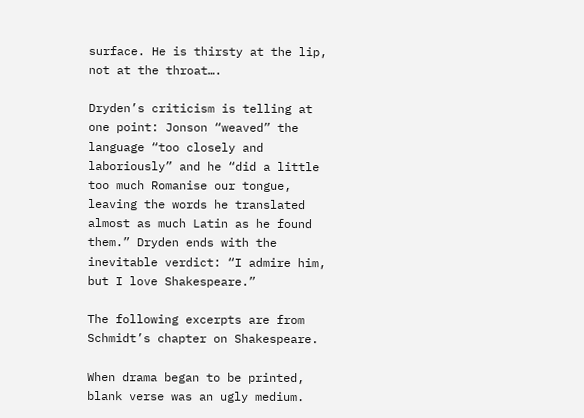surface. He is thirsty at the lip, not at the throat….

Dryden’s criticism is telling at one point: Jonson “weaved” the language “too closely and laboriously” and he “did a little too much Romanise our tongue, leaving the words he translated almost as much Latin as he found them.” Dryden ends with the inevitable verdict: “I admire him, but I love Shakespeare.”

The following excerpts are from Schmidt’s chapter on Shakespeare.

When drama began to be printed, blank verse was an ugly medium.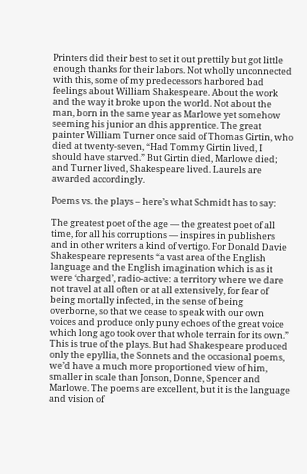Printers did their best to set it out prettily but got little enough thanks for their labors. Not wholly unconnected with this, some of my predecessors harbored bad feelings about William Shakespeare. About the work and the way it broke upon the world. Not about the man, born in the same year as Marlowe yet somehow seeming his junior an dhis apprentice. The great painter William Turner once said of Thomas Girtin, who died at twenty-seven, “Had Tommy Girtin lived, I should have starved.” But Girtin died, Marlowe died; and Turner lived, Shakespeare lived. Laurels are awarded accordingly.

Poems vs. the plays – here’s what Schmidt has to say:

The greatest poet of the age — the greatest poet of all time, for all his corruptions — inspires in publishers and in other writers a kind of vertigo. For Donald Davie Shakespeare represents “a vast area of the English language and the English imagination which is as it were ‘charged’, radio-active: a territory where we dare not travel at all often or at all extensively, for fear of being mortally infected, in the sense of being overborne, so that we cease to speak with our own voices and produce only puny echoes of the great voice which long ago took over that whole terrain for its own.” This is true of the plays. But had Shakespeare produced only the epyllia, the Sonnets and the occasional poems, we’d have a much more proportioned view of him, smaller in scale than Jonson, Donne, Spencer and Marlowe. The poems are excellent, but it is the language and vision of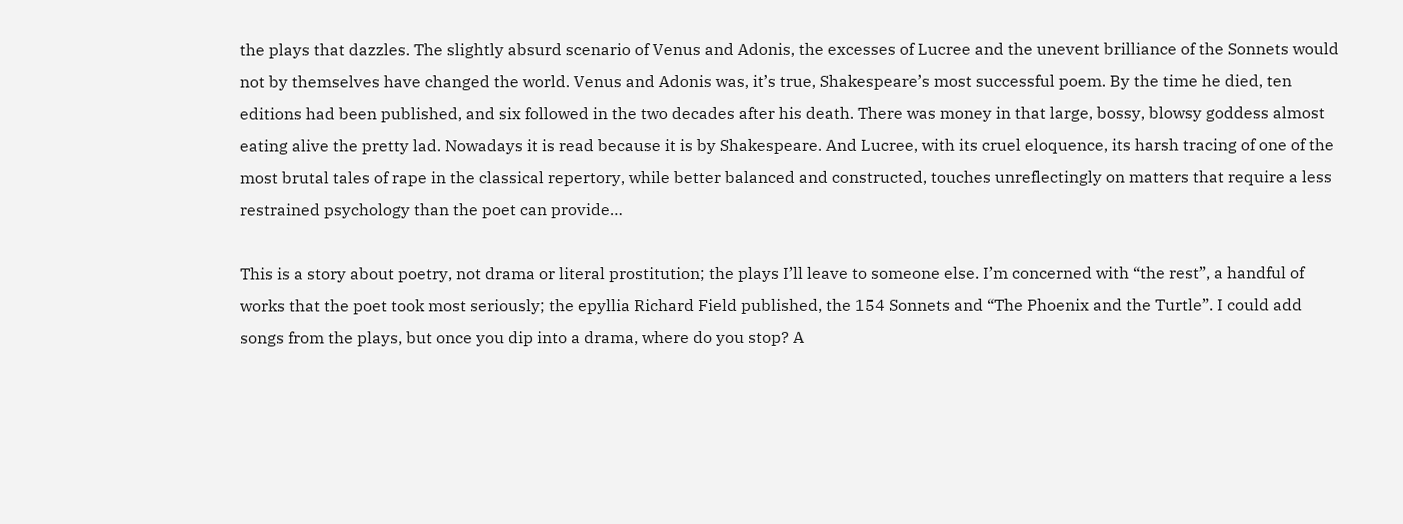the plays that dazzles. The slightly absurd scenario of Venus and Adonis, the excesses of Lucree and the unevent brilliance of the Sonnets would not by themselves have changed the world. Venus and Adonis was, it’s true, Shakespeare’s most successful poem. By the time he died, ten editions had been published, and six followed in the two decades after his death. There was money in that large, bossy, blowsy goddess almost eating alive the pretty lad. Nowadays it is read because it is by Shakespeare. And Lucree, with its cruel eloquence, its harsh tracing of one of the most brutal tales of rape in the classical repertory, while better balanced and constructed, touches unreflectingly on matters that require a less restrained psychology than the poet can provide…

This is a story about poetry, not drama or literal prostitution; the plays I’ll leave to someone else. I’m concerned with “the rest”, a handful of works that the poet took most seriously; the epyllia Richard Field published, the 154 Sonnets and “The Phoenix and the Turtle”. I could add songs from the plays, but once you dip into a drama, where do you stop? A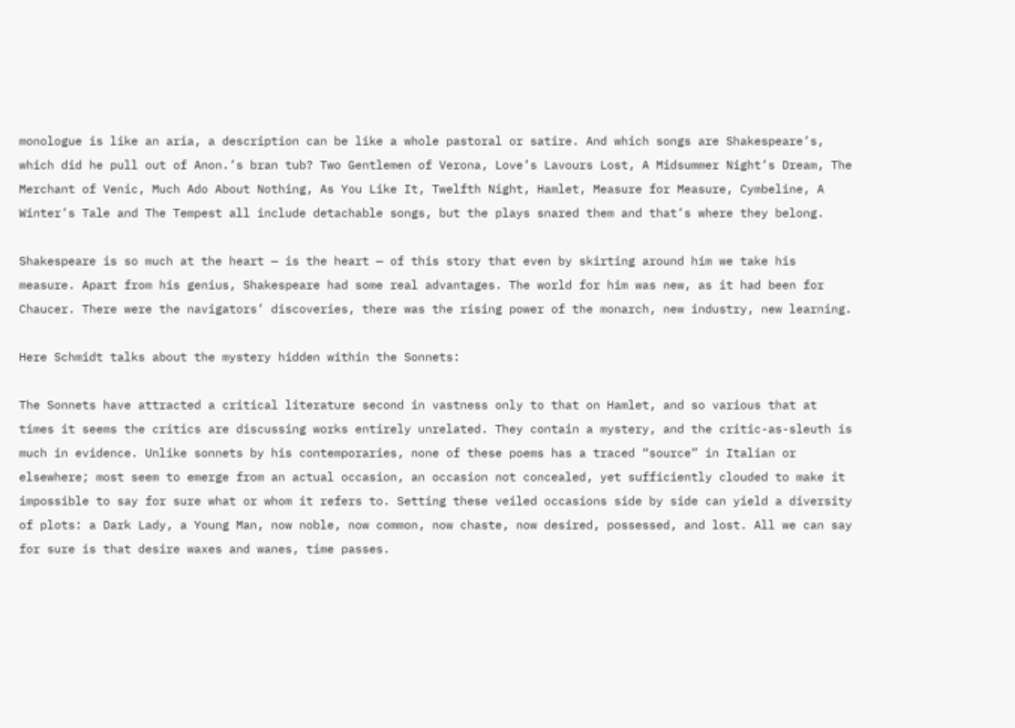monologue is like an aria, a description can be like a whole pastoral or satire. And which songs are Shakespeare’s, which did he pull out of Anon.’s bran tub? Two Gentlemen of Verona, Love’s Lavours Lost, A Midsummer Night’s Dream, The Merchant of Venic, Much Ado About Nothing, As You Like It, Twelfth Night, Hamlet, Measure for Measure, Cymbeline, A Winter’s Tale and The Tempest all include detachable songs, but the plays snared them and that’s where they belong.

Shakespeare is so much at the heart — is the heart — of this story that even by skirting around him we take his measure. Apart from his genius, Shakespeare had some real advantages. The world for him was new, as it had been for Chaucer. There were the navigators’ discoveries, there was the rising power of the monarch, new industry, new learning.

Here Schmidt talks about the mystery hidden within the Sonnets:

The Sonnets have attracted a critical literature second in vastness only to that on Hamlet, and so various that at times it seems the critics are discussing works entirely unrelated. They contain a mystery, and the critic-as-sleuth is much in evidence. Unlike sonnets by his contemporaries, none of these poems has a traced “source” in Italian or elsewhere; most seem to emerge from an actual occasion, an occasion not concealed, yet sufficiently clouded to make it impossible to say for sure what or whom it refers to. Setting these veiled occasions side by side can yield a diversity of plots: a Dark Lady, a Young Man, now noble, now common, now chaste, now desired, possessed, and lost. All we can say for sure is that desire waxes and wanes, time passes.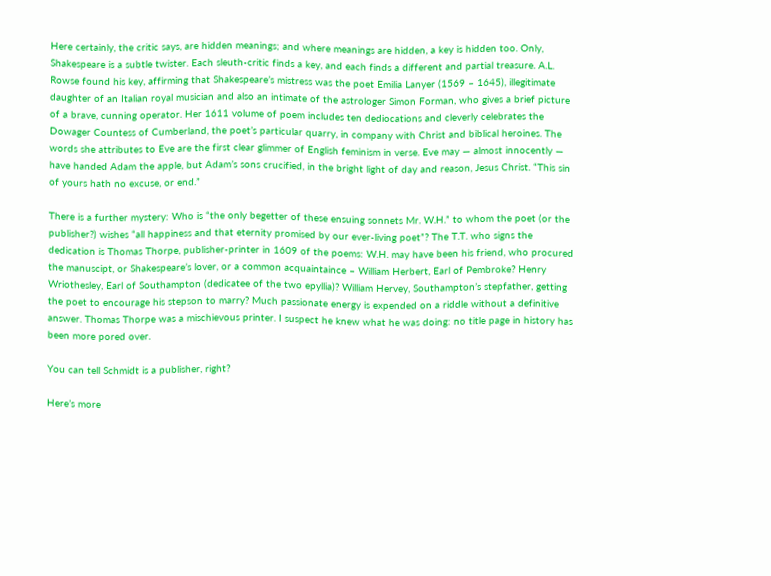Here certainly, the critic says, are hidden meanings; and where meanings are hidden, a key is hidden too. Only, Shakespeare is a subtle twister. Each sleuth-critic finds a key, and each finds a different and partial treasure. A.L. Rowse found his key, affirming that Shakespeare’s mistress was the poet Emilia Lanyer (1569 – 1645), illegitimate daughter of an Italian royal musician and also an intimate of the astrologer Simon Forman, who gives a brief picture of a brave, cunning operator. Her 1611 volume of poem includes ten dediocations and cleverly celebrates the Dowager Countess of Cumberland, the poet’s particular quarry, in company with Christ and biblical heroines. The words she attributes to Eve are the first clear glimmer of English feminism in verse. Eve may — almost innocently — have handed Adam the apple, but Adam’s sons crucified, in the bright light of day and reason, Jesus Christ. “This sin of yours hath no excuse, or end.”

There is a further mystery: Who is “the only begetter of these ensuing sonnets Mr. W.H.” to whom the poet (or the publisher?) wishes “all happiness and that eternity promised by our ever-living poet”? The T.T. who signs the dedication is Thomas Thorpe, publisher-printer in 1609 of the poems: W.H. may have been his friend, who procured the manuscipt, or Shakespeare’s lover, or a common acquaintaince – William Herbert, Earl of Pembroke? Henry Wriothesley, Earl of Southampton (dedicatee of the two epyllia)? William Hervey, Southampton’s stepfather, getting the poet to encourage his stepson to marry? Much passionate energy is expended on a riddle without a definitive answer. Thomas Thorpe was a mischievous printer. I suspect he knew what he was doing: no title page in history has been more pored over.

You can tell Schmidt is a publisher, right?

Here’s more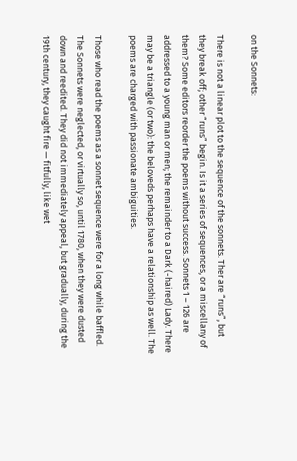on the Sonnets:

There is not a linear plot to the sequence of the sonnets. Ther are “runs”, but they break off; other “runs” begin. Is it a series of sequences, or a miscellany of them? Some editors reorder the poems without success. Sonnets 1 – 126 are addressed to a young man or men; the remainder to a Dark (-haired) Lady. There may be a triangle (or two): the beloveds perhaps have a relationship as well. The poems are charged with passionate ambiguities.

Those who read the poems as a sonnet sequence were for a long while baffled. The Sonnets were neglected, or virtually so, until 1780, when they were dusted down and reedited. They did not immediately appeal, but gradually, during the 19th century, they caught fire — fitfully, like wet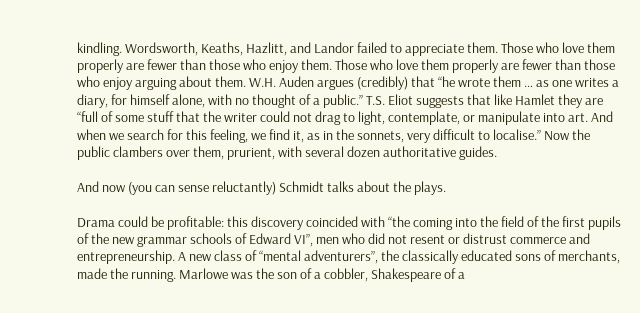kindling. Wordsworth, Keaths, Hazlitt, and Landor failed to appreciate them. Those who love them properly are fewer than those who enjoy them. Those who love them properly are fewer than those who enjoy arguing about them. W.H. Auden argues (credibly) that “he wrote them … as one writes a diary, for himself alone, with no thought of a public.” T.S. Eliot suggests that like Hamlet they are “full of some stuff that the writer could not drag to light, contemplate, or manipulate into art. And when we search for this feeling, we find it, as in the sonnets, very difficult to localise.” Now the public clambers over them, prurient, with several dozen authoritative guides.

And now (you can sense reluctantly) Schmidt talks about the plays.

Drama could be profitable: this discovery coincided with “the coming into the field of the first pupils of the new grammar schools of Edward VI”, men who did not resent or distrust commerce and entrepreneurship. A new class of “mental adventurers”, the classically educated sons of merchants, made the running. Marlowe was the son of a cobbler, Shakespeare of a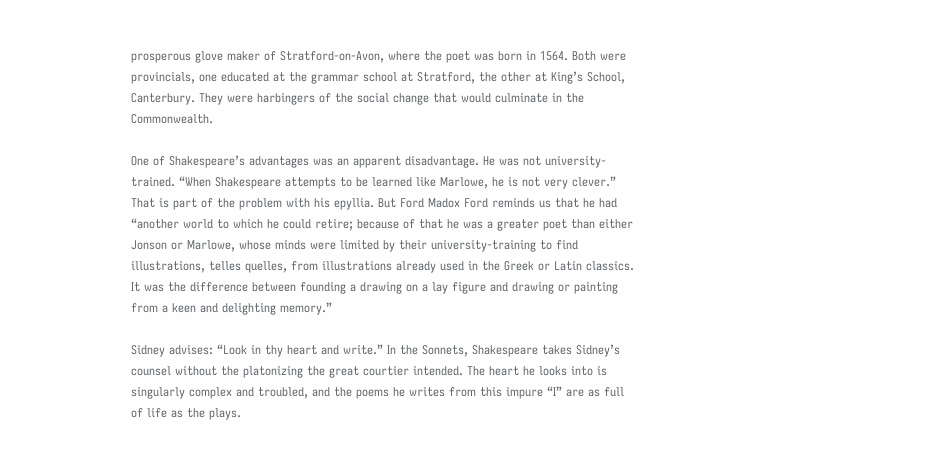prosperous glove maker of Stratford-on-Avon, where the poet was born in 1564. Both were provincials, one educated at the grammar school at Stratford, the other at King’s School, Canterbury. They were harbingers of the social change that would culminate in the Commonwealth.

One of Shakespeare’s advantages was an apparent disadvantage. He was not university-trained. “When Shakespeare attempts to be learned like Marlowe, he is not very clever.” That is part of the problem with his epyllia. But Ford Madox Ford reminds us that he had “another world to which he could retire; because of that he was a greater poet than either Jonson or Marlowe, whose minds were limited by their university-training to find illustrations, telles quelles, from illustrations already used in the Greek or Latin classics. It was the difference between founding a drawing on a lay figure and drawing or painting from a keen and delighting memory.”

Sidney advises: “Look in thy heart and write.” In the Sonnets, Shakespeare takes Sidney’s counsel without the platonizing the great courtier intended. The heart he looks into is singularly complex and troubled, and the poems he writes from this impure “I” are as full of life as the plays.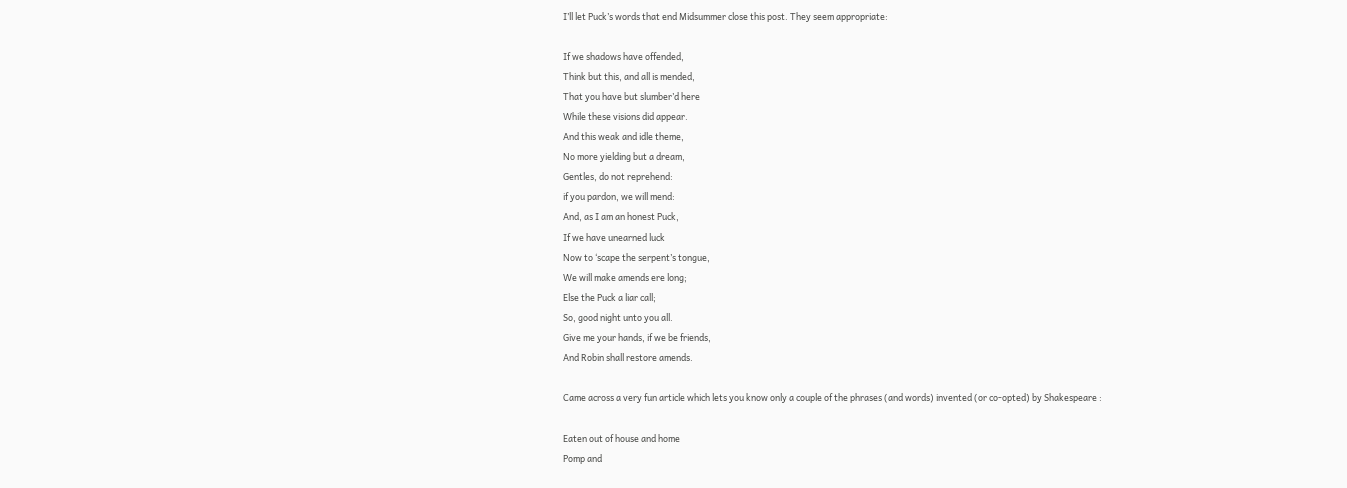I’ll let Puck’s words that end Midsummer close this post. They seem appropriate:

If we shadows have offended,
Think but this, and all is mended,
That you have but slumber’d here
While these visions did appear.
And this weak and idle theme,
No more yielding but a dream,
Gentles, do not reprehend:
if you pardon, we will mend:
And, as I am an honest Puck,
If we have unearned luck
Now to ‘scape the serpent’s tongue,
We will make amends ere long;
Else the Puck a liar call;
So, good night unto you all.
Give me your hands, if we be friends,
And Robin shall restore amends.

Came across a very fun article which lets you know only a couple of the phrases (and words) invented (or co-opted) by Shakespeare :

Eaten out of house and home
Pomp and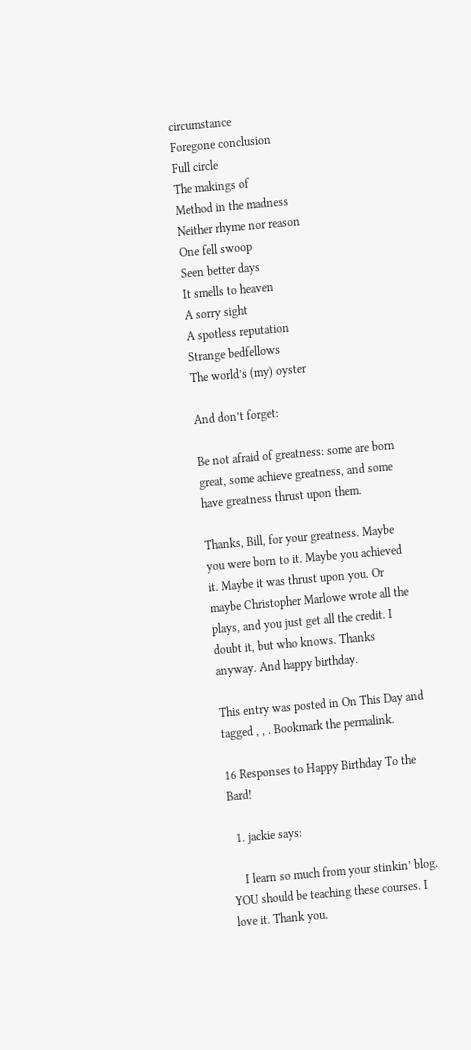circumstance
Foregone conclusion
Full circle
The makings of
Method in the madness
Neither rhyme nor reason
One fell swoop
Seen better days
It smells to heaven
A sorry sight
A spotless reputation
Strange bedfellows
The world’s (my) oyster

And don’t forget:

Be not afraid of greatness: some are born great, some achieve greatness, and some have greatness thrust upon them.

Thanks, Bill, for your greatness. Maybe you were born to it. Maybe you achieved it. Maybe it was thrust upon you. Or maybe Christopher Marlowe wrote all the plays, and you just get all the credit. I doubt it, but who knows. Thanks anyway. And happy birthday.

This entry was posted in On This Day and tagged , , . Bookmark the permalink.

16 Responses to Happy Birthday To the Bard!

  1. jackie says:

    I learn so much from your stinkin’ blog. YOU should be teaching these courses. I love it. Thank you.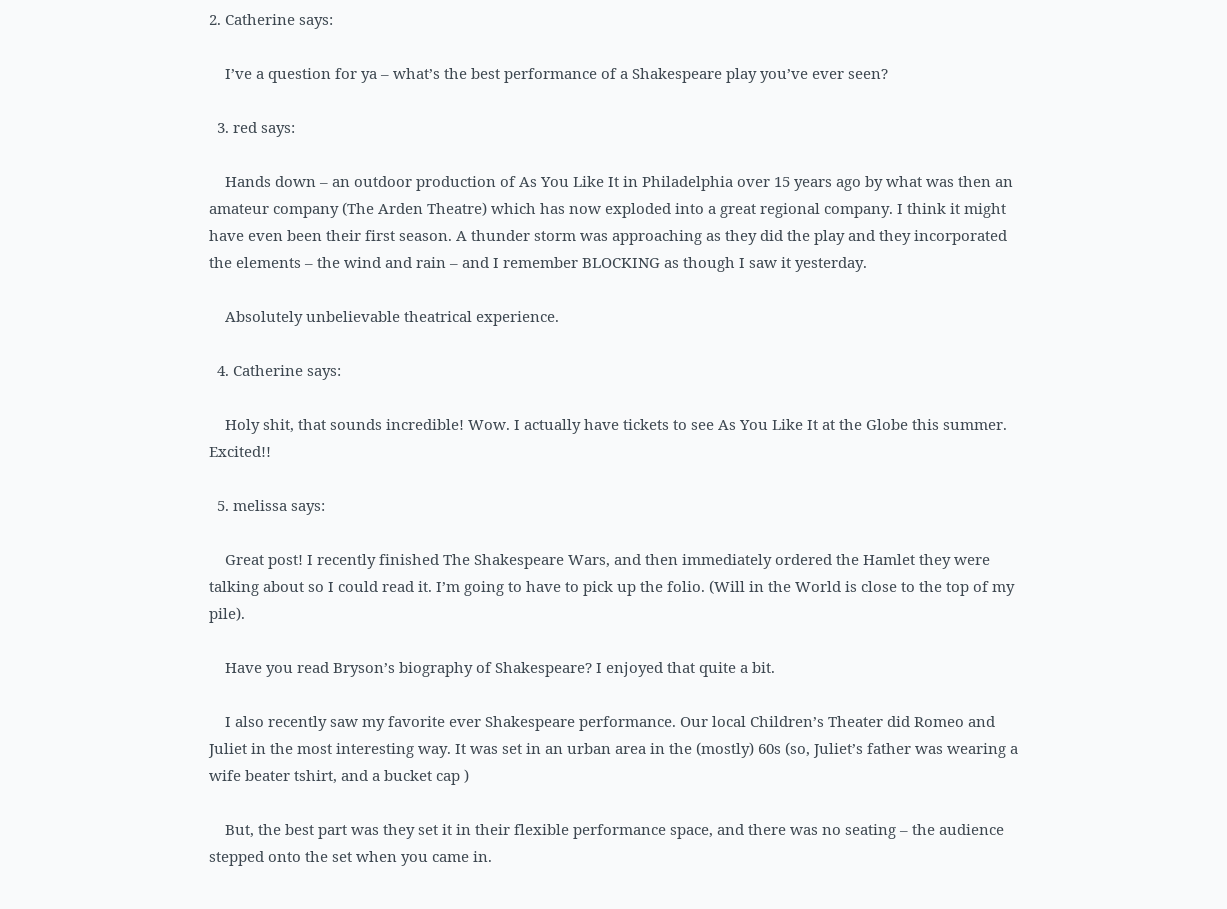2. Catherine says:

    I’ve a question for ya – what’s the best performance of a Shakespeare play you’ve ever seen?

  3. red says:

    Hands down – an outdoor production of As You Like It in Philadelphia over 15 years ago by what was then an amateur company (The Arden Theatre) which has now exploded into a great regional company. I think it might have even been their first season. A thunder storm was approaching as they did the play and they incorporated the elements – the wind and rain – and I remember BLOCKING as though I saw it yesterday.

    Absolutely unbelievable theatrical experience.

  4. Catherine says:

    Holy shit, that sounds incredible! Wow. I actually have tickets to see As You Like It at the Globe this summer. Excited!!

  5. melissa says:

    Great post! I recently finished The Shakespeare Wars, and then immediately ordered the Hamlet they were talking about so I could read it. I’m going to have to pick up the folio. (Will in the World is close to the top of my pile).

    Have you read Bryson’s biography of Shakespeare? I enjoyed that quite a bit.

    I also recently saw my favorite ever Shakespeare performance. Our local Children’s Theater did Romeo and Juliet in the most interesting way. It was set in an urban area in the (mostly) 60s (so, Juliet’s father was wearing a wife beater tshirt, and a bucket cap )

    But, the best part was they set it in their flexible performance space, and there was no seating – the audience stepped onto the set when you came in.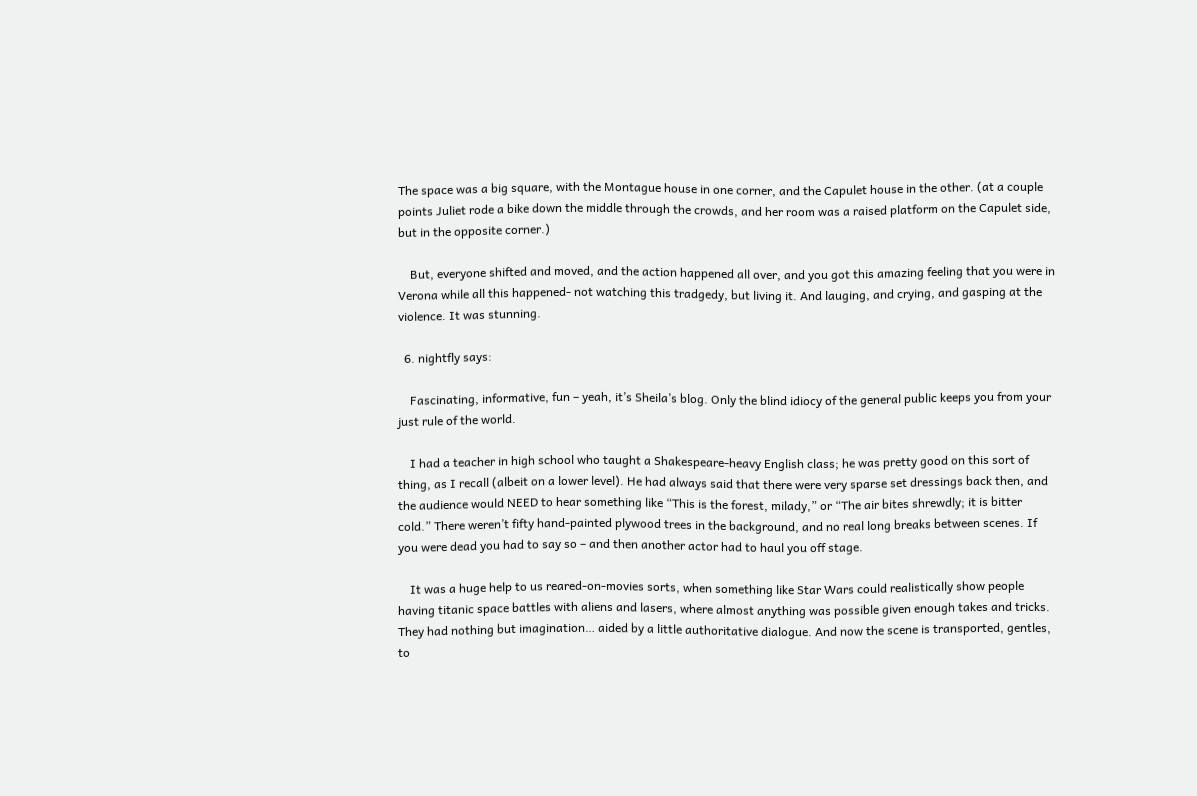The space was a big square, with the Montague house in one corner, and the Capulet house in the other. (at a couple points Juliet rode a bike down the middle through the crowds, and her room was a raised platform on the Capulet side, but in the opposite corner.)

    But, everyone shifted and moved, and the action happened all over, and you got this amazing feeling that you were in Verona while all this happened- not watching this tradgedy, but living it. And lauging, and crying, and gasping at the violence. It was stunning.

  6. nightfly says:

    Fascinating, informative, fun – yeah, it’s Sheila’s blog. Only the blind idiocy of the general public keeps you from your just rule of the world.

    I had a teacher in high school who taught a Shakespeare-heavy English class; he was pretty good on this sort of thing, as I recall (albeit on a lower level). He had always said that there were very sparse set dressings back then, and the audience would NEED to hear something like “This is the forest, milady,” or “The air bites shrewdly; it is bitter cold.” There weren’t fifty hand-painted plywood trees in the background, and no real long breaks between scenes. If you were dead you had to say so – and then another actor had to haul you off stage.

    It was a huge help to us reared-on-movies sorts, when something like Star Wars could realistically show people having titanic space battles with aliens and lasers, where almost anything was possible given enough takes and tricks. They had nothing but imagination… aided by a little authoritative dialogue. And now the scene is transported, gentles, to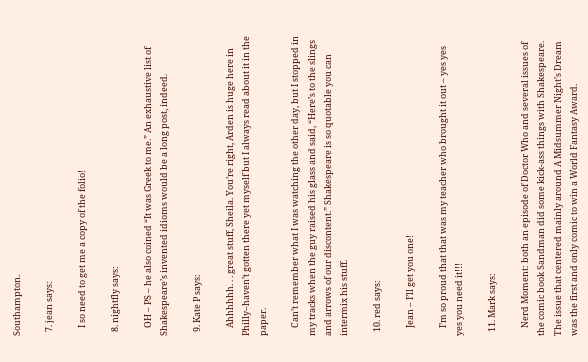Southampton.

  7. jean says:

    I so need to get me a copy of the folio!

  8. nightfly says:

    OH – PS – he also coined “It was Greek to me.” An exhaustive list of Shakespeare’s invented idioms would be a long post, indeed.

  9. Kate P says:

    Ahhhhhh. . . great stuff, Sheila. You’re right, Arden is huge here in Philly–haven’t gotten there yet myself but I always read about it in the paper.

    Can’t remember what I was watching the other day, but I stopped in my tracks when the guy raised his glass and said, “Here’s to the slings and arrows of our discontent.” Shakespeare is so quotable you can intermix his stuff.

  10. red says:

    Jean – I’ll get you one!

    I’m so proud that that was my teacher who brought it out – yes yes yes you need it!!!

  11. Mark says:

    Nerd Moment: both an episode of Doctor Who and several issues of the comic book Sandman did some kick-ass things with Shakespeare. The issue that centered mainly around A Midsummer Night’s Dream was the first and only comic to win a World Fantasy Award.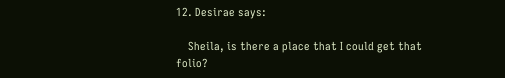12. Desirae says:

    Sheila, is there a place that I could get that folio?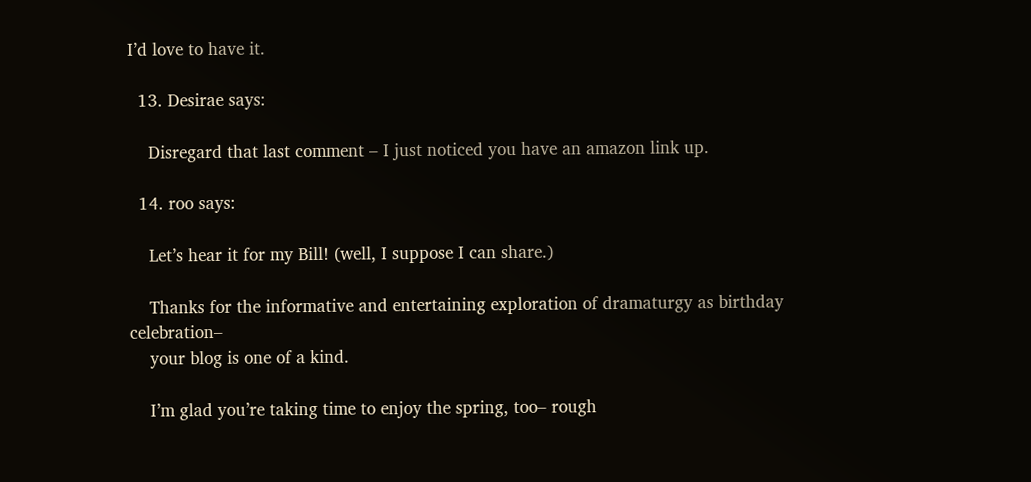I’d love to have it.

  13. Desirae says:

    Disregard that last comment – I just noticed you have an amazon link up.

  14. roo says:

    Let’s hear it for my Bill! (well, I suppose I can share.)

    Thanks for the informative and entertaining exploration of dramaturgy as birthday celebration–
    your blog is one of a kind.

    I’m glad you’re taking time to enjoy the spring, too– rough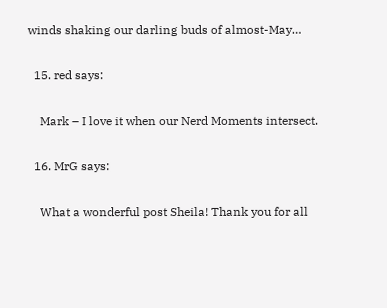winds shaking our darling buds of almost-May…

  15. red says:

    Mark – I love it when our Nerd Moments intersect.

  16. MrG says:

    What a wonderful post Sheila! Thank you for all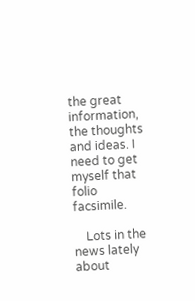the great information, the thoughts and ideas. I need to get myself that folio facsimile.

    Lots in the news lately about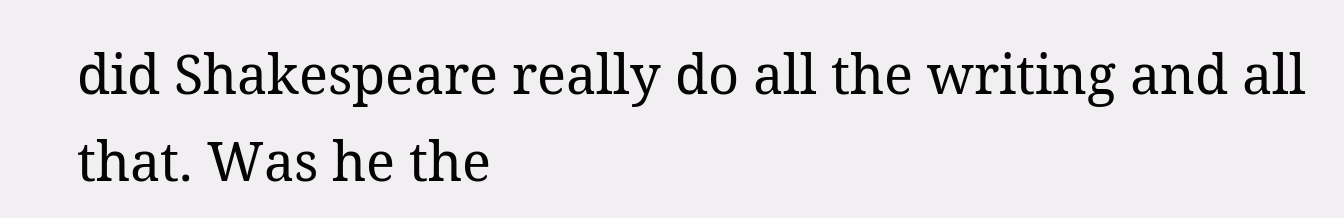did Shakespeare really do all the writing and all that. Was he the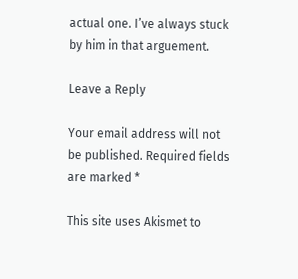actual one. I’ve always stuck by him in that arguement.

Leave a Reply

Your email address will not be published. Required fields are marked *

This site uses Akismet to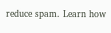reduce spam. Learn how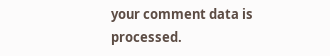your comment data is processed.